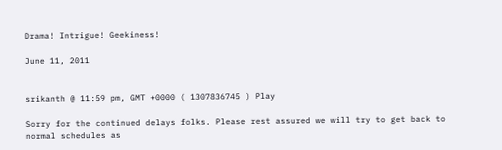Drama! Intrigue! Geekiness!

June 11, 2011


srikanth @ 11:59 pm, GMT +0000 ( 1307836745 ) Play

Sorry for the continued delays folks. Please rest assured we will try to get back to normal schedules as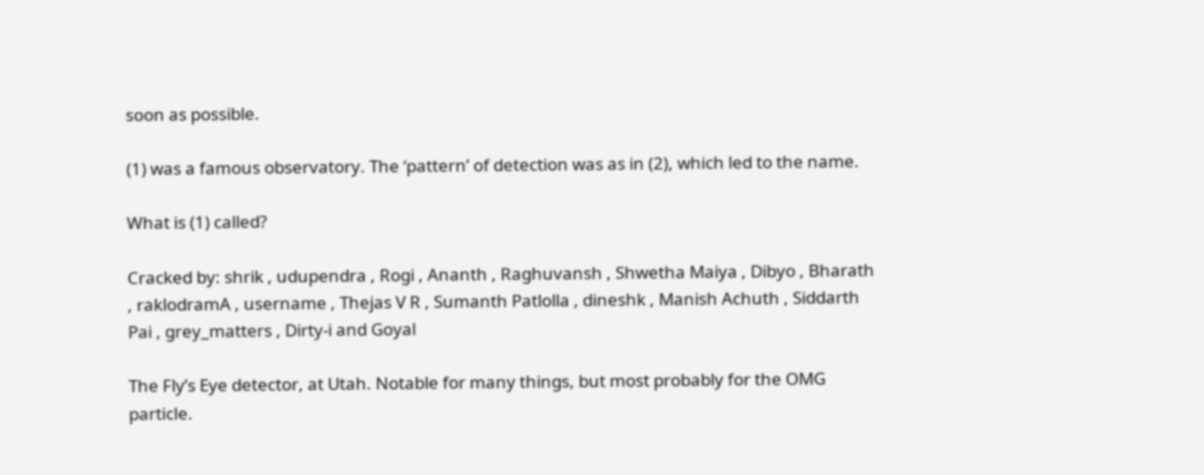soon as possible.

(1) was a famous observatory. The ‘pattern’ of detection was as in (2), which led to the name.

What is (1) called?

Cracked by: shrik , udupendra , Rogi , Ananth , Raghuvansh , Shwetha Maiya , Dibyo , Bharath , raklodramA , username , Thejas V R , Sumanth Patlolla , dineshk , Manish Achuth , Siddarth Pai , grey_matters , Dirty-i and Goyal

The Fly’s Eye detector, at Utah. Notable for many things, but most probably for the OMG particle.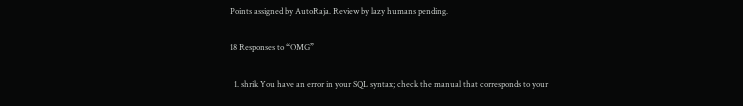Points assigned by AutoRaja. Review by lazy humans pending.

18 Responses to “OMG”

  1. shrik You have an error in your SQL syntax; check the manual that corresponds to your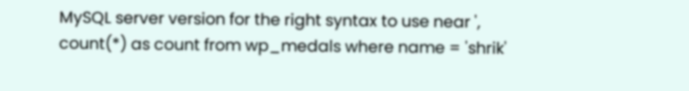MySQL server version for the right syntax to use near ', count(*) as count from wp_medals where name = 'shrik'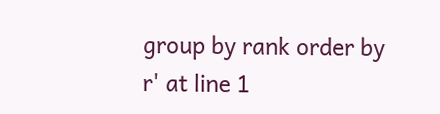group by rank order by r' at line 1